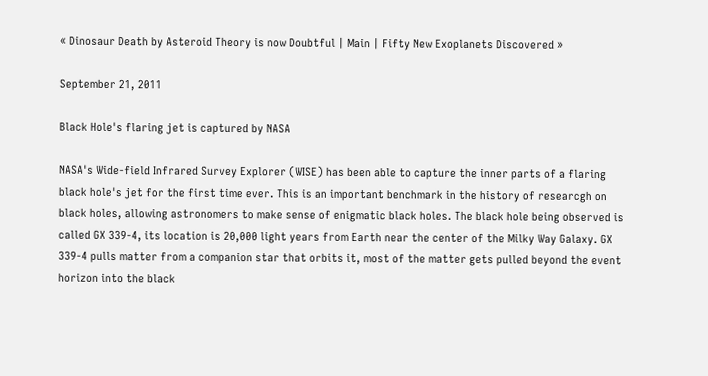« Dinosaur Death by Asteroid Theory is now Doubtful | Main | Fifty New Exoplanets Discovered »

September 21, 2011

Black Hole's flaring jet is captured by NASA

NASA's Wide-field Infrared Survey Explorer (WISE) has been able to capture the inner parts of a flaring black hole's jet for the first time ever. This is an important benchmark in the history of researcgh on black holes, allowing astronomers to make sense of enigmatic black holes. The black hole being observed is called GX 339-4, its location is 20,000 light years from Earth near the center of the Milky Way Galaxy. GX 339-4 pulls matter from a companion star that orbits it, most of the matter gets pulled beyond the event horizon into the black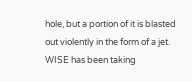hole, but a portion of it is blasted out violently in the form of a jet. WISE has been taking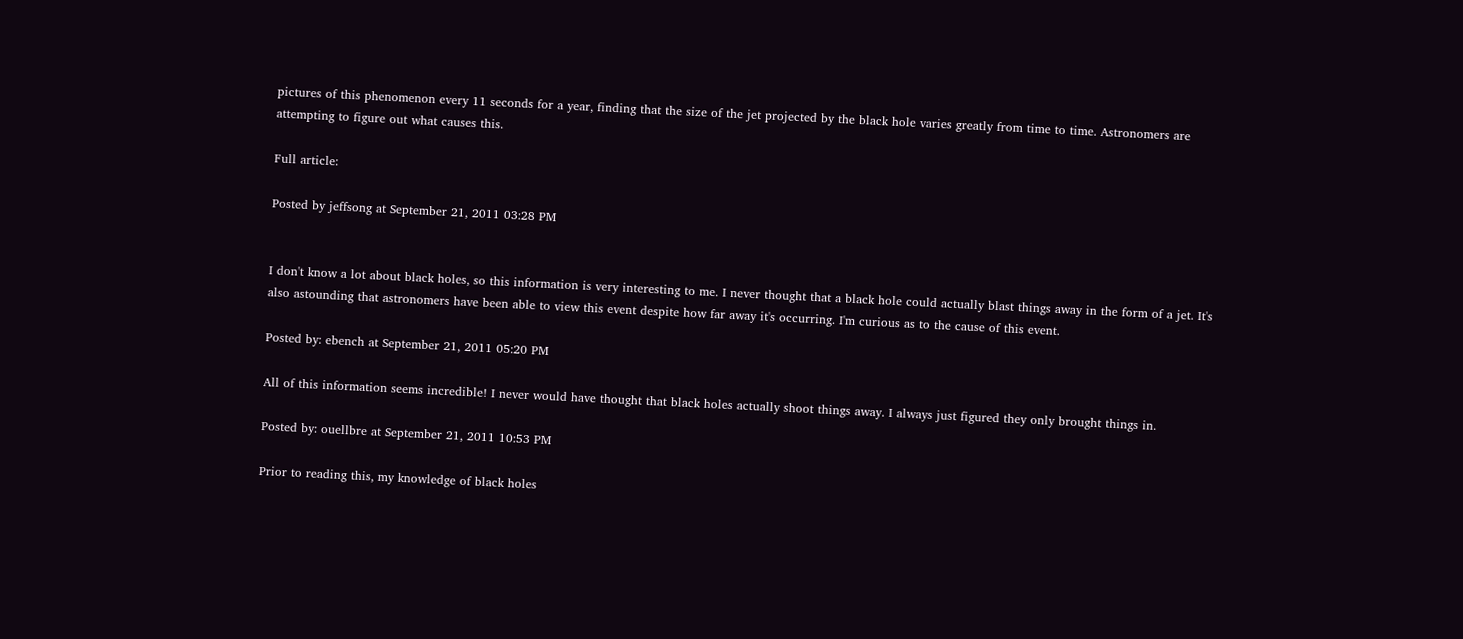pictures of this phenomenon every 11 seconds for a year, finding that the size of the jet projected by the black hole varies greatly from time to time. Astronomers are attempting to figure out what causes this.

Full article:

Posted by jeffsong at September 21, 2011 03:28 PM


I don't know a lot about black holes, so this information is very interesting to me. I never thought that a black hole could actually blast things away in the form of a jet. It's also astounding that astronomers have been able to view this event despite how far away it's occurring. I'm curious as to the cause of this event.

Posted by: ebench at September 21, 2011 05:20 PM

All of this information seems incredible! I never would have thought that black holes actually shoot things away. I always just figured they only brought things in.

Posted by: ouellbre at September 21, 2011 10:53 PM

Prior to reading this, my knowledge of black holes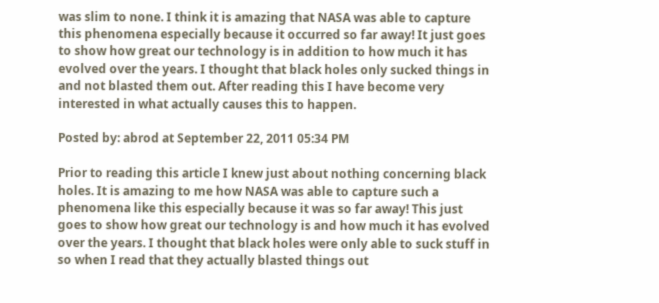was slim to none. I think it is amazing that NASA was able to capture this phenomena especially because it occurred so far away! It just goes to show how great our technology is in addition to how much it has evolved over the years. I thought that black holes only sucked things in and not blasted them out. After reading this I have become very interested in what actually causes this to happen.

Posted by: abrod at September 22, 2011 05:34 PM

Prior to reading this article I knew just about nothing concerning black holes. It is amazing to me how NASA was able to capture such a phenomena like this especially because it was so far away! This just goes to show how great our technology is and how much it has evolved over the years. I thought that black holes were only able to suck stuff in so when I read that they actually blasted things out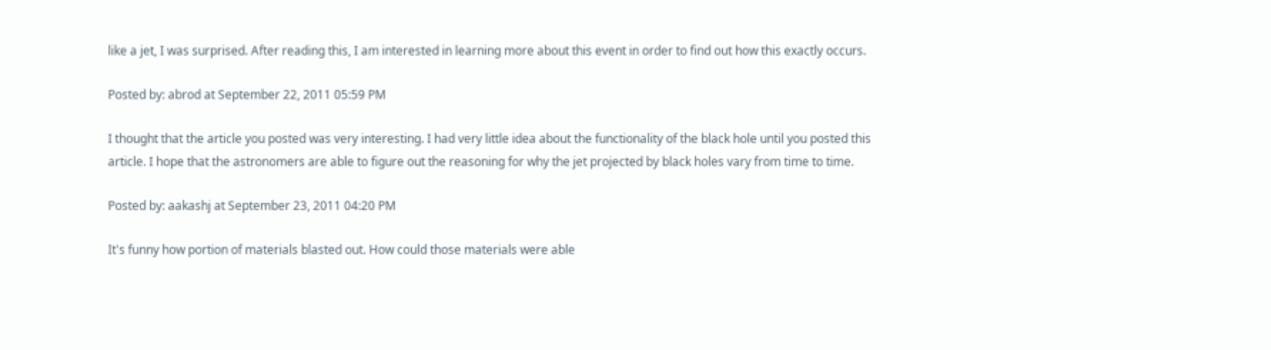like a jet, I was surprised. After reading this, I am interested in learning more about this event in order to find out how this exactly occurs.

Posted by: abrod at September 22, 2011 05:59 PM

I thought that the article you posted was very interesting. I had very little idea about the functionality of the black hole until you posted this article. I hope that the astronomers are able to figure out the reasoning for why the jet projected by black holes vary from time to time.

Posted by: aakashj at September 23, 2011 04:20 PM

It's funny how portion of materials blasted out. How could those materials were able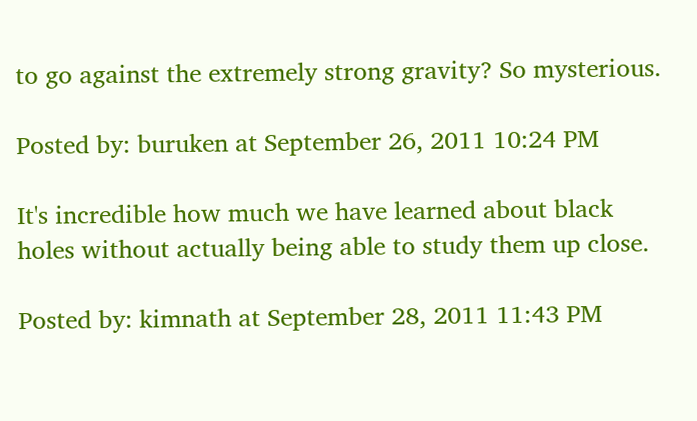to go against the extremely strong gravity? So mysterious.

Posted by: buruken at September 26, 2011 10:24 PM

It's incredible how much we have learned about black holes without actually being able to study them up close.

Posted by: kimnath at September 28, 2011 11:43 PM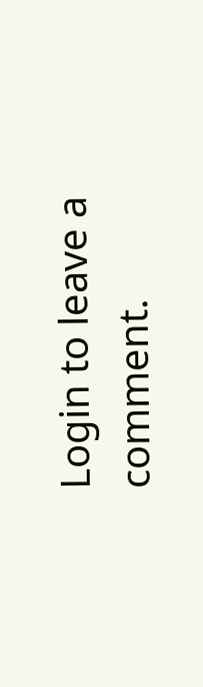Login to leave a comment.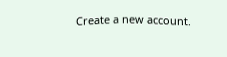Create a new account.